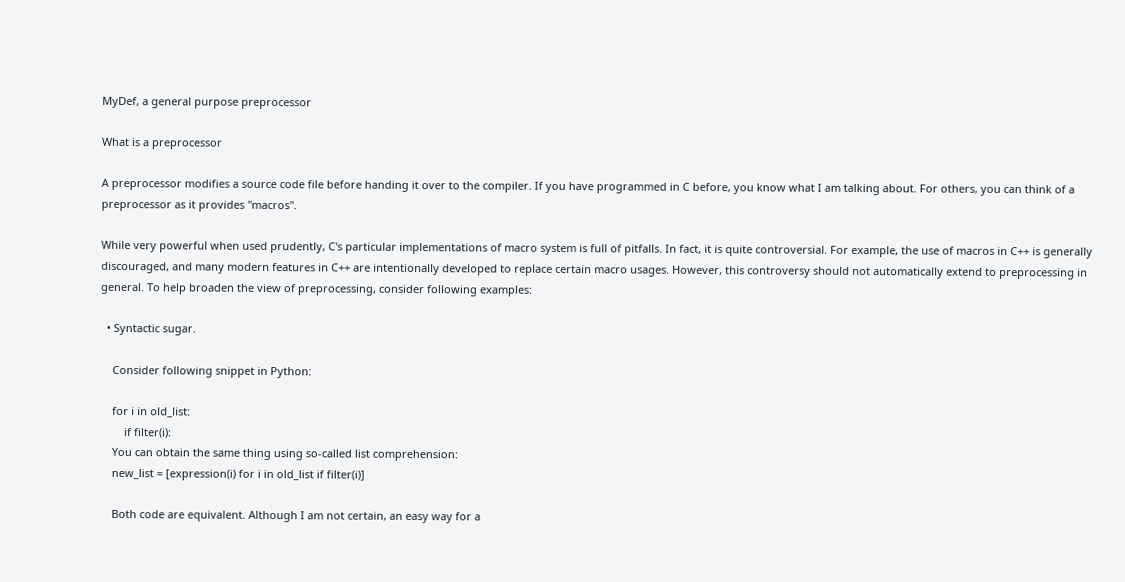MyDef, a general purpose preprocessor

What is a preprocessor

A preprocessor modifies a source code file before handing it over to the compiler. If you have programmed in C before, you know what I am talking about. For others, you can think of a preprocessor as it provides "macros".

While very powerful when used prudently, C's particular implementations of macro system is full of pitfalls. In fact, it is quite controversial. For example, the use of macros in C++ is generally discouraged, and many modern features in C++ are intentionally developed to replace certain macro usages. However, this controversy should not automatically extend to preprocessing in general. To help broaden the view of preprocessing, consider following examples:

  • Syntactic sugar.

    Consider following snippet in Python:

    for i in old_list:
        if filter(i):
    You can obtain the same thing using so-called list comprehension:
    new_list = [expression(i) for i in old_list if filter(i)]

    Both code are equivalent. Although I am not certain, an easy way for a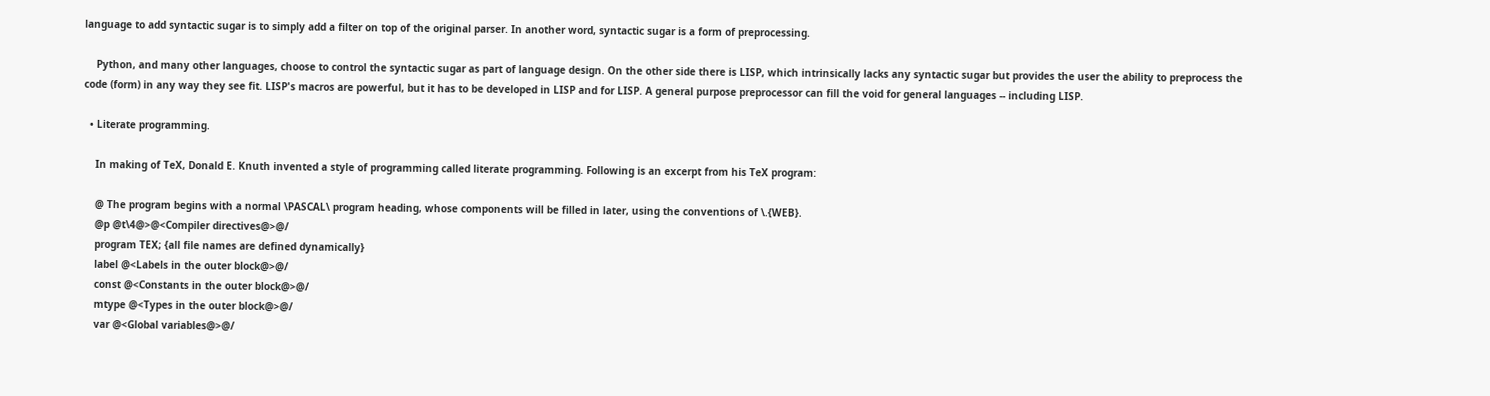language to add syntactic sugar is to simply add a filter on top of the original parser. In another word, syntactic sugar is a form of preprocessing.

    Python, and many other languages, choose to control the syntactic sugar as part of language design. On the other side there is LISP, which intrinsically lacks any syntactic sugar but provides the user the ability to preprocess the code (form) in any way they see fit. LISP's macros are powerful, but it has to be developed in LISP and for LISP. A general purpose preprocessor can fill the void for general languages -- including LISP.

  • Literate programming.

    In making of TeX, Donald E. Knuth invented a style of programming called literate programming. Following is an excerpt from his TeX program:

    @ The program begins with a normal \PASCAL\ program heading, whose components will be filled in later, using the conventions of \.{WEB}.
    @p @t\4@>@<Compiler directives@>@/
    program TEX; {all file names are defined dynamically}
    label @<Labels in the outer block@>@/
    const @<Constants in the outer block@>@/
    mtype @<Types in the outer block@>@/
    var @<Global variables@>@/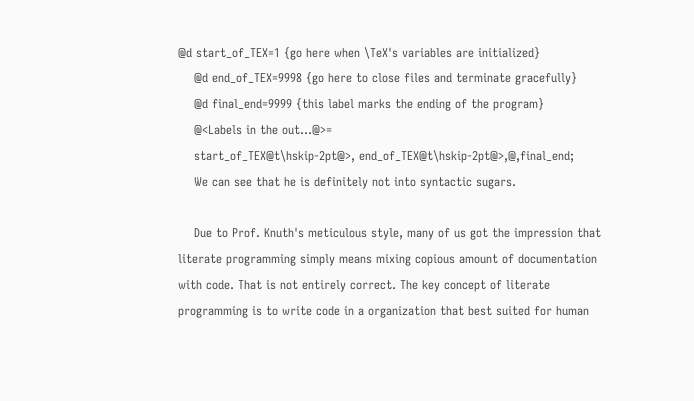@d start_of_TEX=1 {go here when \TeX's variables are initialized}
    @d end_of_TEX=9998 {go here to close files and terminate gracefully}
    @d final_end=9999 {this label marks the ending of the program}
    @<Labels in the out...@>=
    start_of_TEX@t\hskip-2pt@>, end_of_TEX@t\hskip-2pt@>,@,final_end;
    We can see that he is definitely not into syntactic sugars.

    Due to Prof. Knuth's meticulous style, many of us got the impression that literate programming simply means mixing copious amount of documentation with code. That is not entirely correct. The key concept of literate programming is to write code in a organization that best suited for human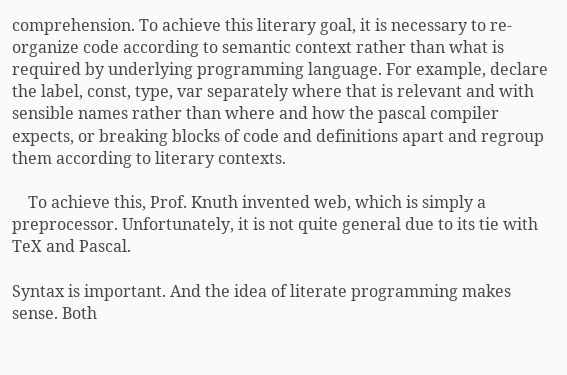comprehension. To achieve this literary goal, it is necessary to re-organize code according to semantic context rather than what is required by underlying programming language. For example, declare the label, const, type, var separately where that is relevant and with sensible names rather than where and how the pascal compiler expects, or breaking blocks of code and definitions apart and regroup them according to literary contexts.

    To achieve this, Prof. Knuth invented web, which is simply a preprocessor. Unfortunately, it is not quite general due to its tie with TeX and Pascal.

Syntax is important. And the idea of literate programming makes sense. Both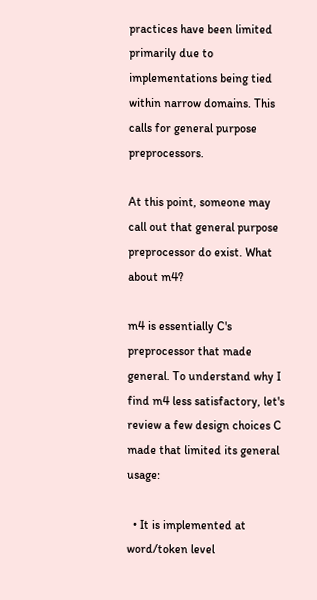practices have been limited primarily due to implementations being tied within narrow domains. This calls for general purpose preprocessors.

At this point, someone may call out that general purpose preprocessor do exist. What about m4?

m4 is essentially C's preprocessor that made general. To understand why I find m4 less satisfactory, let's review a few design choices C made that limited its general usage:

  • It is implemented at word/token level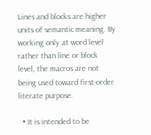Lines and blocks are higher units of semantic meaning. By working only at word level rather than line or block level, the macros are not being used toward first-order literate purpose.

  • It is intended to be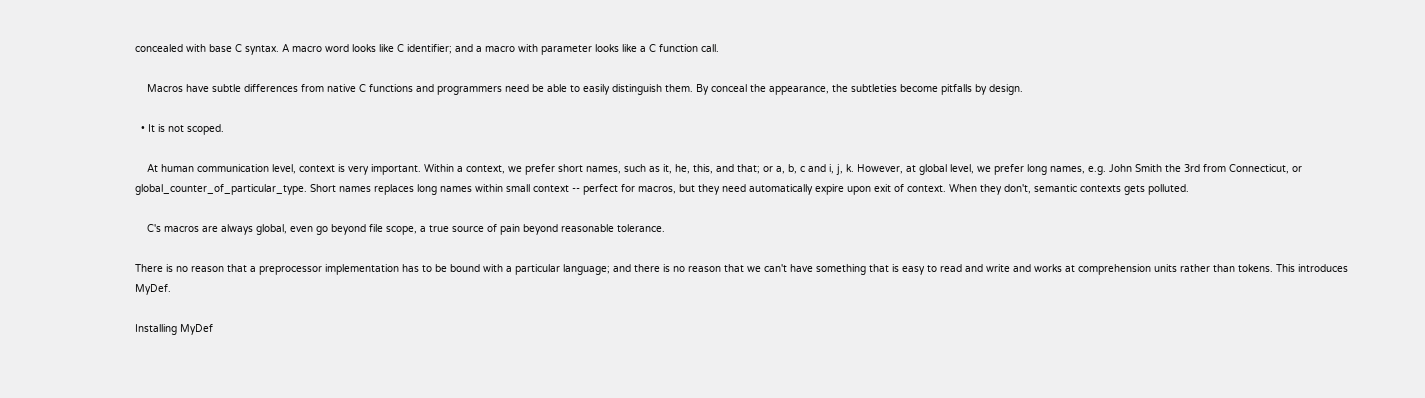concealed with base C syntax. A macro word looks like C identifier; and a macro with parameter looks like a C function call.

    Macros have subtle differences from native C functions and programmers need be able to easily distinguish them. By conceal the appearance, the subtleties become pitfalls by design.

  • It is not scoped.

    At human communication level, context is very important. Within a context, we prefer short names, such as it, he, this, and that; or a, b, c and i, j, k. However, at global level, we prefer long names, e.g. John Smith the 3rd from Connecticut, or global_counter_of_particular_type. Short names replaces long names within small context -- perfect for macros, but they need automatically expire upon exit of context. When they don't, semantic contexts gets polluted.

    C's macros are always global, even go beyond file scope, a true source of pain beyond reasonable tolerance.

There is no reason that a preprocessor implementation has to be bound with a particular language; and there is no reason that we can't have something that is easy to read and write and works at comprehension units rather than tokens. This introduces MyDef.

Installing MyDef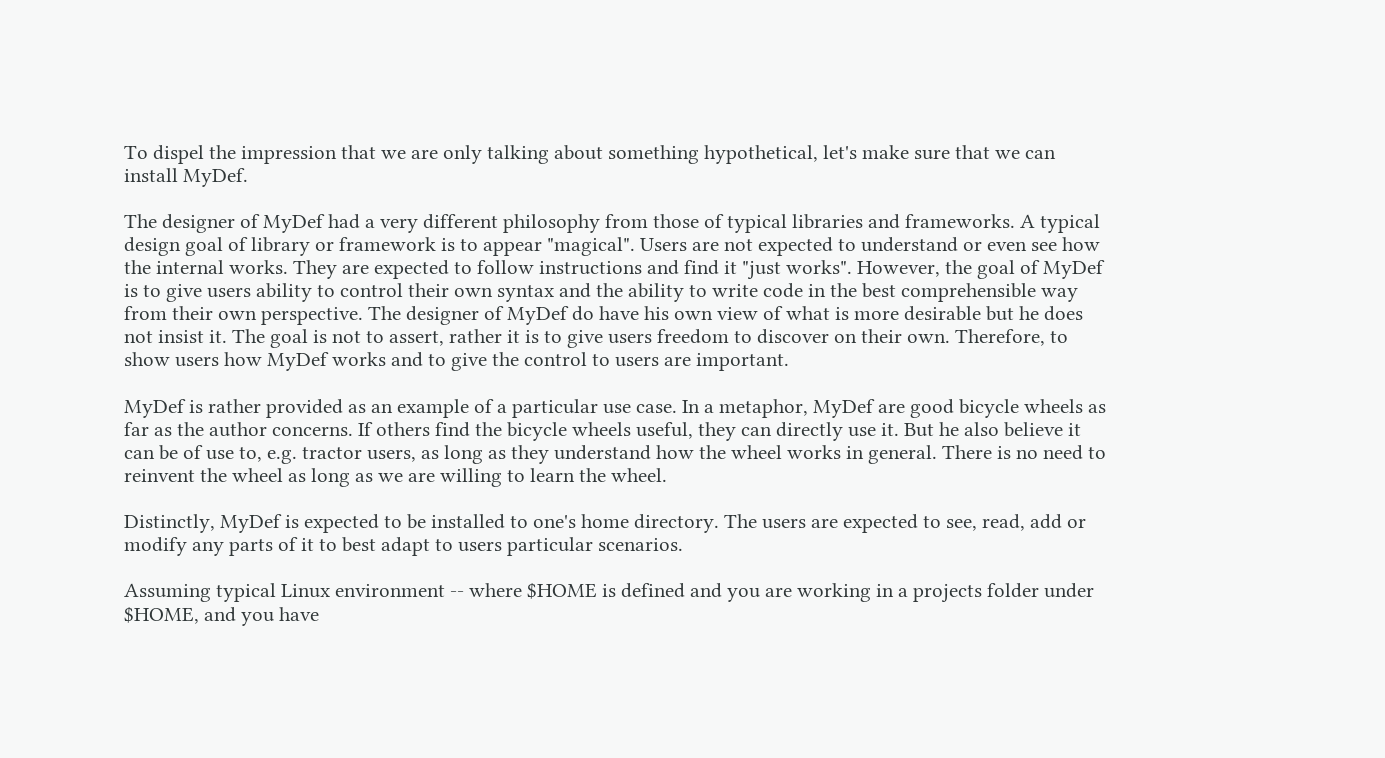To dispel the impression that we are only talking about something hypothetical, let's make sure that we can install MyDef.

The designer of MyDef had a very different philosophy from those of typical libraries and frameworks. A typical design goal of library or framework is to appear "magical". Users are not expected to understand or even see how the internal works. They are expected to follow instructions and find it "just works". However, the goal of MyDef is to give users ability to control their own syntax and the ability to write code in the best comprehensible way from their own perspective. The designer of MyDef do have his own view of what is more desirable but he does not insist it. The goal is not to assert, rather it is to give users freedom to discover on their own. Therefore, to show users how MyDef works and to give the control to users are important.

MyDef is rather provided as an example of a particular use case. In a metaphor, MyDef are good bicycle wheels as far as the author concerns. If others find the bicycle wheels useful, they can directly use it. But he also believe it can be of use to, e.g. tractor users, as long as they understand how the wheel works in general. There is no need to reinvent the wheel as long as we are willing to learn the wheel.

Distinctly, MyDef is expected to be installed to one's home directory. The users are expected to see, read, add or modify any parts of it to best adapt to users particular scenarios.

Assuming typical Linux environment -- where $HOME is defined and you are working in a projects folder under $HOME, and you have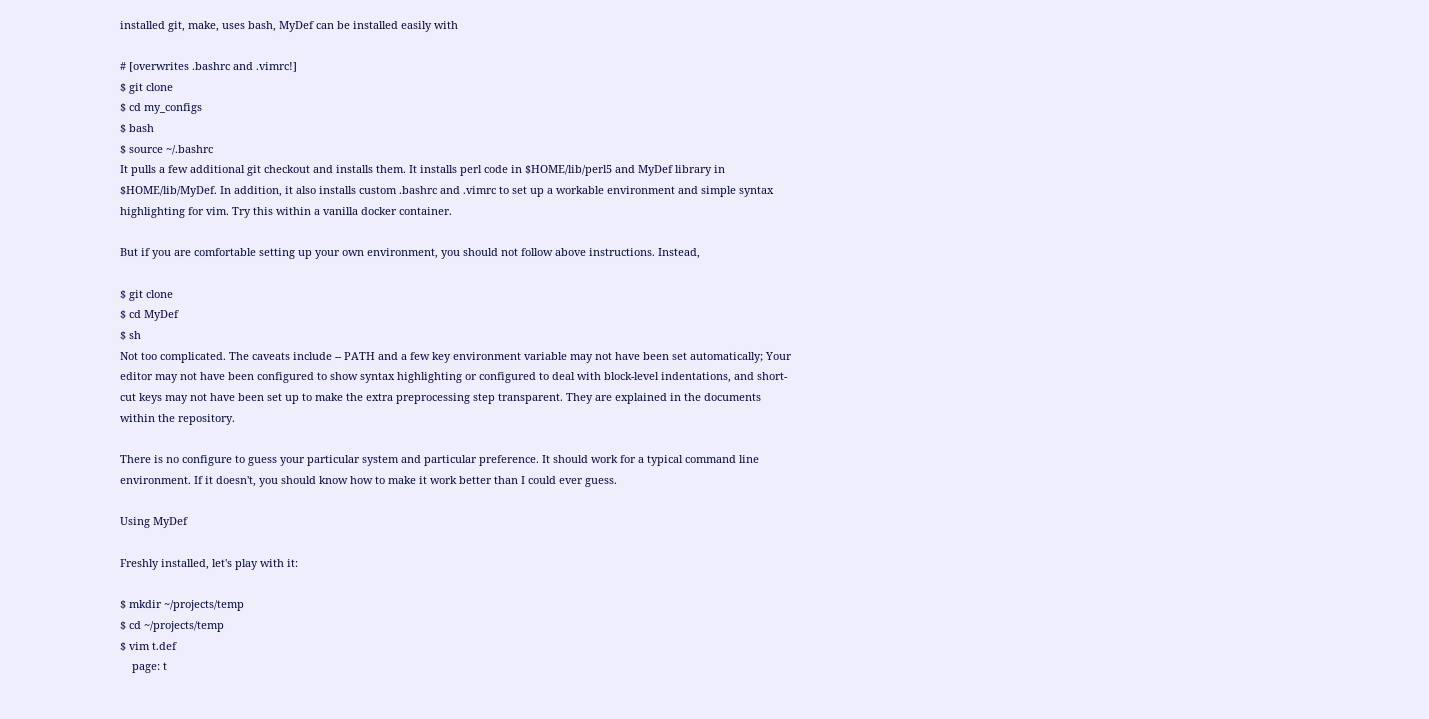installed git, make, uses bash, MyDef can be installed easily with

# [overwrites .bashrc and .vimrc!]
$ git clone
$ cd my_configs
$ bash
$ source ~/.bashrc
It pulls a few additional git checkout and installs them. It installs perl code in $HOME/lib/perl5 and MyDef library in $HOME/lib/MyDef. In addition, it also installs custom .bashrc and .vimrc to set up a workable environment and simple syntax highlighting for vim. Try this within a vanilla docker container.

But if you are comfortable setting up your own environment, you should not follow above instructions. Instead,

$ git clone
$ cd MyDef
$ sh
Not too complicated. The caveats include -- PATH and a few key environment variable may not have been set automatically; Your editor may not have been configured to show syntax highlighting or configured to deal with block-level indentations, and short-cut keys may not have been set up to make the extra preprocessing step transparent. They are explained in the documents within the repository.

There is no configure to guess your particular system and particular preference. It should work for a typical command line environment. If it doesn't, you should know how to make it work better than I could ever guess.

Using MyDef

Freshly installed, let's play with it:

$ mkdir ~/projects/temp
$ cd ~/projects/temp
$ vim t.def
    page: t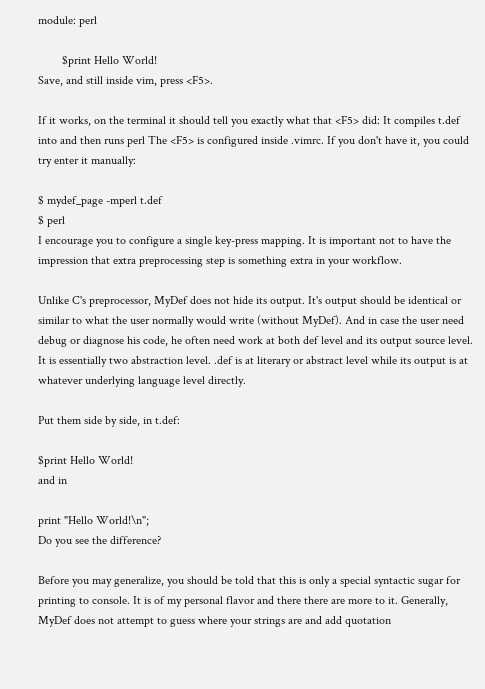module: perl

        $print Hello World!
Save, and still inside vim, press <F5>.

If it works, on the terminal it should tell you exactly what that <F5> did: It compiles t.def into and then runs perl The <F5> is configured inside .vimrc. If you don't have it, you could try enter it manually:

$ mydef_page -mperl t.def
$ perl
I encourage you to configure a single key-press mapping. It is important not to have the impression that extra preprocessing step is something extra in your workflow.

Unlike C's preprocessor, MyDef does not hide its output. It's output should be identical or similar to what the user normally would write (without MyDef). And in case the user need debug or diagnose his code, he often need work at both def level and its output source level. It is essentially two abstraction level. .def is at literary or abstract level while its output is at whatever underlying language level directly.

Put them side by side, in t.def:

$print Hello World!
and in

print "Hello World!\n";
Do you see the difference?

Before you may generalize, you should be told that this is only a special syntactic sugar for printing to console. It is of my personal flavor and there there are more to it. Generally, MyDef does not attempt to guess where your strings are and add quotation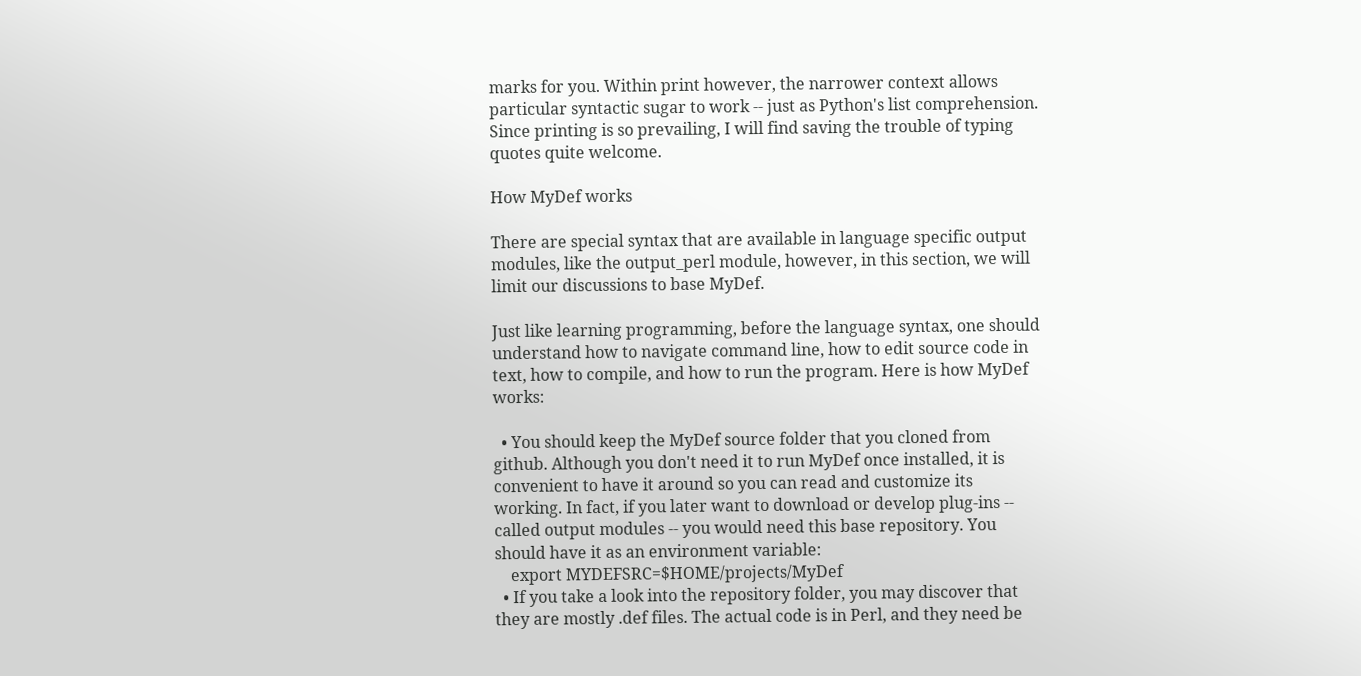marks for you. Within print however, the narrower context allows particular syntactic sugar to work -- just as Python's list comprehension. Since printing is so prevailing, I will find saving the trouble of typing quotes quite welcome.

How MyDef works

There are special syntax that are available in language specific output modules, like the output_perl module, however, in this section, we will limit our discussions to base MyDef.

Just like learning programming, before the language syntax, one should understand how to navigate command line, how to edit source code in text, how to compile, and how to run the program. Here is how MyDef works:

  • You should keep the MyDef source folder that you cloned from github. Although you don't need it to run MyDef once installed, it is convenient to have it around so you can read and customize its working. In fact, if you later want to download or develop plug-ins -- called output modules -- you would need this base repository. You should have it as an environment variable:
    export MYDEFSRC=$HOME/projects/MyDef
  • If you take a look into the repository folder, you may discover that they are mostly .def files. The actual code is in Perl, and they need be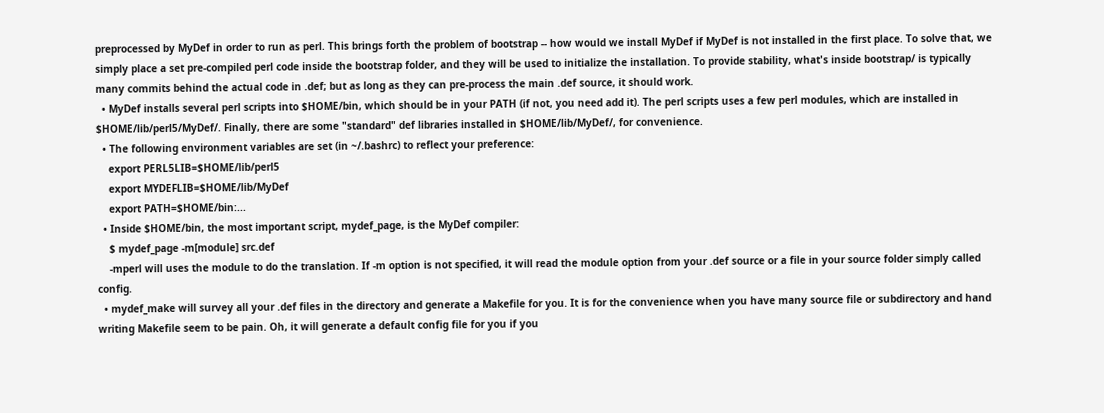preprocessed by MyDef in order to run as perl. This brings forth the problem of bootstrap -- how would we install MyDef if MyDef is not installed in the first place. To solve that, we simply place a set pre-compiled perl code inside the bootstrap folder, and they will be used to initialize the installation. To provide stability, what's inside bootstrap/ is typically many commits behind the actual code in .def; but as long as they can pre-process the main .def source, it should work.
  • MyDef installs several perl scripts into $HOME/bin, which should be in your PATH (if not, you need add it). The perl scripts uses a few perl modules, which are installed in $HOME/lib/perl5/MyDef/. Finally, there are some "standard" def libraries installed in $HOME/lib/MyDef/, for convenience.
  • The following environment variables are set (in ~/.bashrc) to reflect your preference:
    export PERL5LIB=$HOME/lib/perl5
    export MYDEFLIB=$HOME/lib/MyDef
    export PATH=$HOME/bin:...
  • Inside $HOME/bin, the most important script, mydef_page, is the MyDef compiler:
    $ mydef_page -m[module] src.def
    -mperl will uses the module to do the translation. If -m option is not specified, it will read the module option from your .def source or a file in your source folder simply called config.
  • mydef_make will survey all your .def files in the directory and generate a Makefile for you. It is for the convenience when you have many source file or subdirectory and hand writing Makefile seem to be pain. Oh, it will generate a default config file for you if you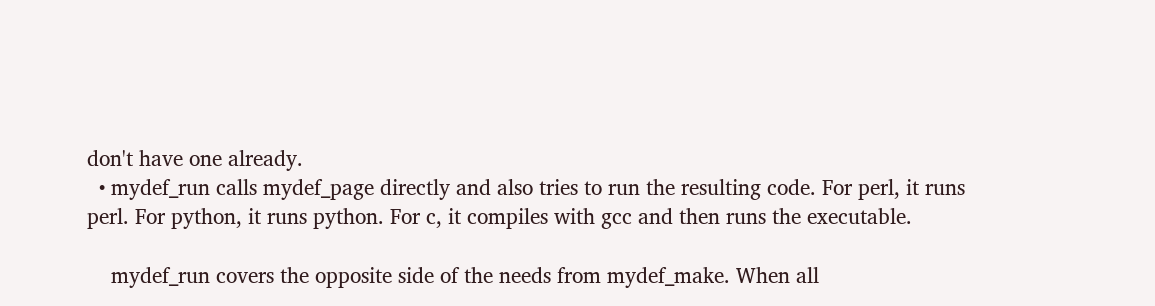don't have one already.
  • mydef_run calls mydef_page directly and also tries to run the resulting code. For perl, it runs perl. For python, it runs python. For c, it compiles with gcc and then runs the executable.

    mydef_run covers the opposite side of the needs from mydef_make. When all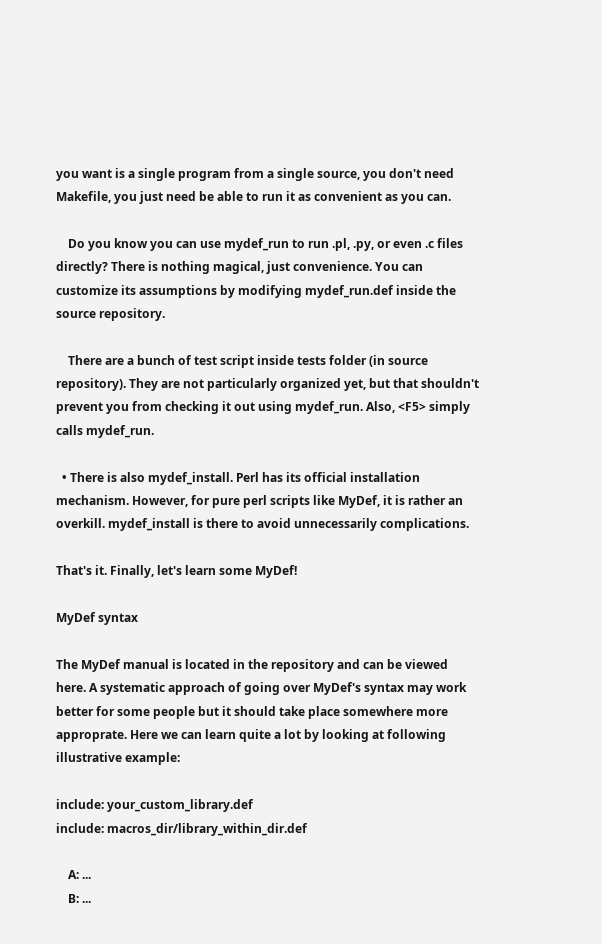you want is a single program from a single source, you don't need Makefile, you just need be able to run it as convenient as you can.

    Do you know you can use mydef_run to run .pl, .py, or even .c files directly? There is nothing magical, just convenience. You can customize its assumptions by modifying mydef_run.def inside the source repository.

    There are a bunch of test script inside tests folder (in source repository). They are not particularly organized yet, but that shouldn't prevent you from checking it out using mydef_run. Also, <F5> simply calls mydef_run.

  • There is also mydef_install. Perl has its official installation mechanism. However, for pure perl scripts like MyDef, it is rather an overkill. mydef_install is there to avoid unnecessarily complications.

That's it. Finally, let's learn some MyDef!

MyDef syntax

The MyDef manual is located in the repository and can be viewed here. A systematic approach of going over MyDef's syntax may work better for some people but it should take place somewhere more approprate. Here we can learn quite a lot by looking at following illustrative example:

include: your_custom_library.def
include: macros_dir/library_within_dir.def

    A: ...
    B: ...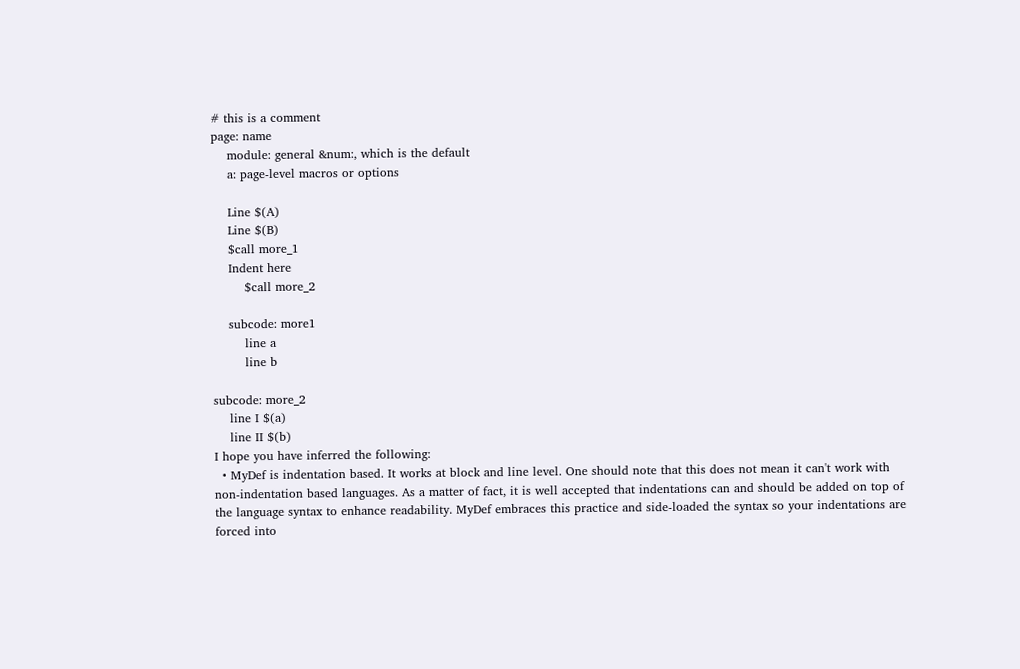# this is a comment
page: name
    module: general &num:, which is the default
    a: page-level macros or options

    Line $(A)
    Line $(B)
    $call more_1
    Indent here
        $call more_2

    subcode: more1
        line a
        line b

subcode: more_2
    line I $(a)
    line II $(b)
I hope you have inferred the following:
  • MyDef is indentation based. It works at block and line level. One should note that this does not mean it can't work with non-indentation based languages. As a matter of fact, it is well accepted that indentations can and should be added on top of the language syntax to enhance readability. MyDef embraces this practice and side-loaded the syntax so your indentations are forced into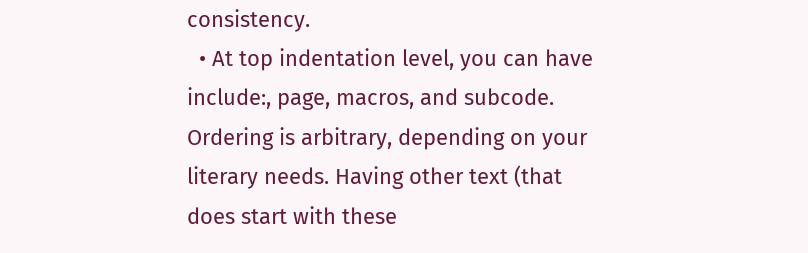consistency.
  • At top indentation level, you can have include:, page, macros, and subcode. Ordering is arbitrary, depending on your literary needs. Having other text (that does start with these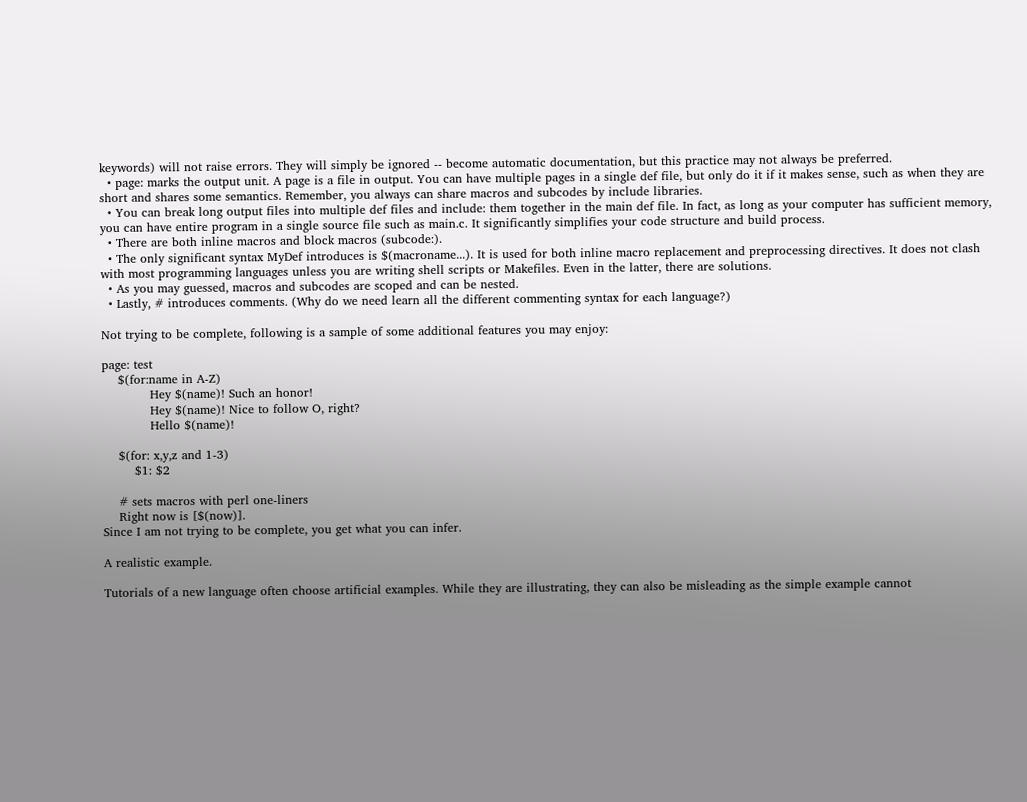keywords) will not raise errors. They will simply be ignored -- become automatic documentation, but this practice may not always be preferred.
  • page: marks the output unit. A page is a file in output. You can have multiple pages in a single def file, but only do it if it makes sense, such as when they are short and shares some semantics. Remember, you always can share macros and subcodes by include libraries.
  • You can break long output files into multiple def files and include: them together in the main def file. In fact, as long as your computer has sufficient memory, you can have entire program in a single source file such as main.c. It significantly simplifies your code structure and build process.
  • There are both inline macros and block macros (subcode:).
  • The only significant syntax MyDef introduces is $(macroname...). It is used for both inline macro replacement and preprocessing directives. It does not clash with most programming languages unless you are writing shell scripts or Makefiles. Even in the latter, there are solutions.
  • As you may guessed, macros and subcodes are scoped and can be nested.
  • Lastly, # introduces comments. (Why do we need learn all the different commenting syntax for each language?)

Not trying to be complete, following is a sample of some additional features you may enjoy:

page: test
    $(for:name in A-Z)
            Hey $(name)! Such an honor!
            Hey $(name)! Nice to follow O, right?
            Hello $(name)!

    $(for: x,y,z and 1-3)
        $1: $2

    # sets macros with perl one-liners
    Right now is [$(now)].
Since I am not trying to be complete, you get what you can infer.

A realistic example.

Tutorials of a new language often choose artificial examples. While they are illustrating, they can also be misleading as the simple example cannot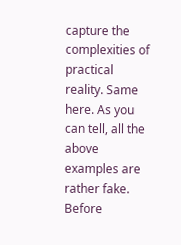capture the complexities of practical reality. Same here. As you can tell, all the above examples are rather fake. Before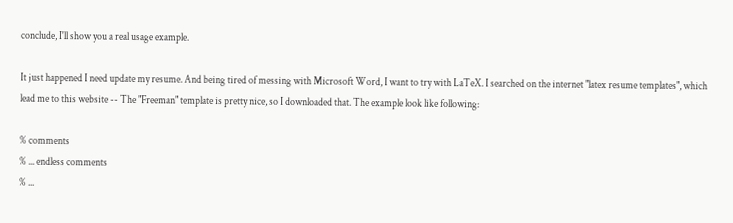conclude, I'll show you a real usage example.

It just happened I need update my resume. And being tired of messing with Microsoft Word, I want to try with LaTeX. I searched on the internet "latex resume templates", which lead me to this website -- The "Freeman" template is pretty nice, so I downloaded that. The example look like following:

% comments
% ... endless comments
% ...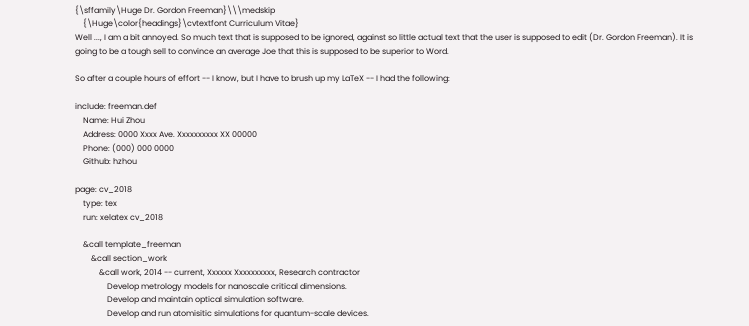{\sffamily\Huge Dr. Gordon Freeman}\\\medskip
    {\Huge\color{headings}\cvtextfont Curriculum Vitae}
Well ..., I am a bit annoyed. So much text that is supposed to be ignored, against so little actual text that the user is supposed to edit (Dr. Gordon Freeman). It is going to be a tough sell to convince an average Joe that this is supposed to be superior to Word.

So after a couple hours of effort -- I know, but I have to brush up my LaTeX -- I had the following:

include: freeman.def
    Name: Hui Zhou
    Address: 0000 Xxxx Ave. Xxxxxxxxxx XX 00000
    Phone: (000) 000 0000
    Github: hzhou

page: cv_2018
    type: tex
    run: xelatex cv_2018

    &call template_freeman
        &call section_work
            &call work, 2014 -- current, Xxxxxx Xxxxxxxxxx, Research contractor
                Develop metrology models for nanoscale critical dimensions.
                Develop and maintain optical simulation software.
                Develop and run atomisitic simulations for quantum-scale devices.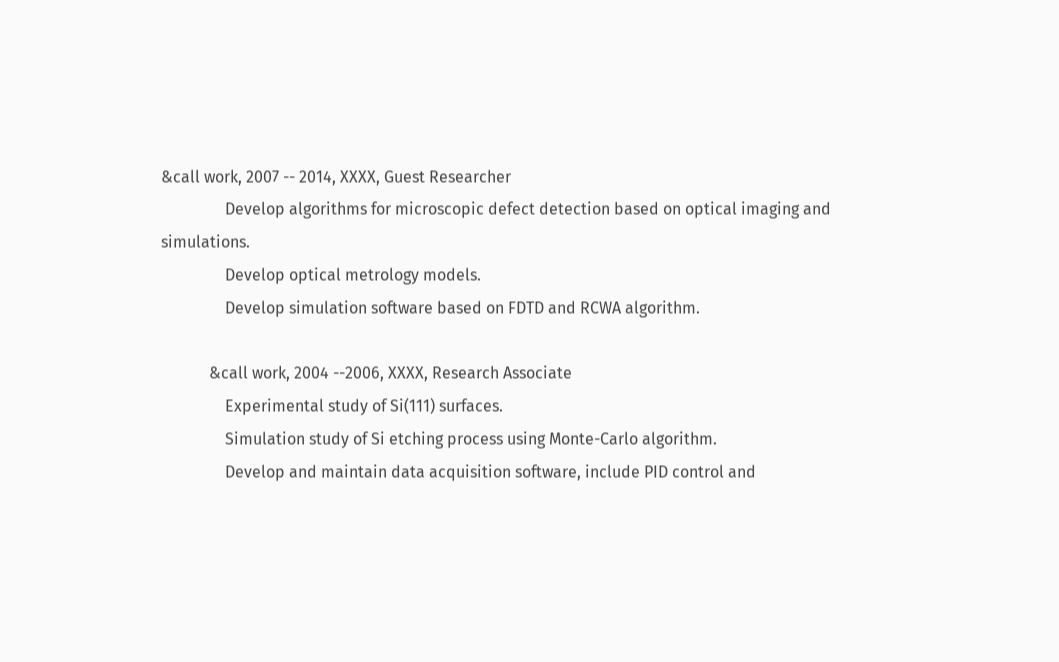&call work, 2007 -- 2014, XXXX, Guest Researcher
                Develop algorithms for microscopic defect detection based on optical imaging and simulations.
                Develop optical metrology models.
                Develop simulation software based on FDTD and RCWA algorithm.

            &call work, 2004 --2006, XXXX, Research Associate
                Experimental study of Si(111) surfaces.
                Simulation study of Si etching process using Monte-Carlo algorithm.
                Develop and maintain data acquisition software, include PID control and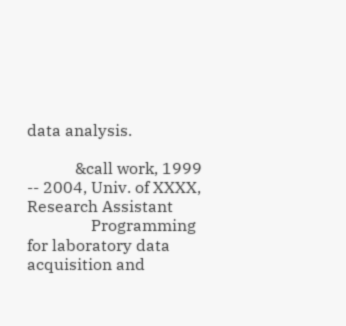data analysis.

            &call work, 1999 -- 2004, Univ. of XXXX, Research Assistant
                Programming for laboratory data acquisition and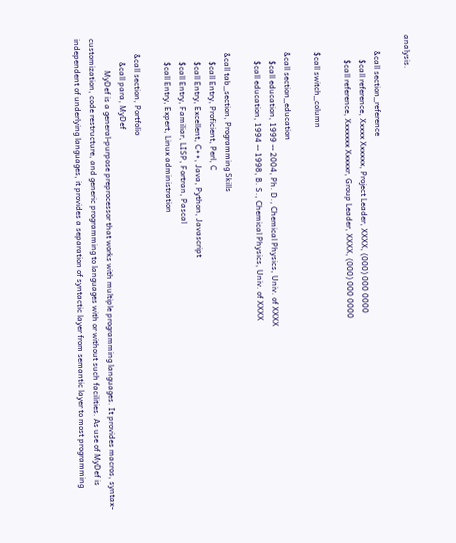analysis.

        &call section_reference
            $call reference, Xxxxx Xxxxxx, Project Leader, XXXX, (000) 000 0000
            $call reference, Xxxxxxx Xxxxxr, Group Leader, XXXX, (000) 000 0000

        $call switch_column

        &call section_education
            $call education, 1999 -- 2004, Ph. D., Chemical Physics, Univ. of XXXX
            $call education, 1994 -- 1998, B. S., Chemical Physics, Univ. of XXXX

        &call tab_section, Programming Skills
            $call Entry, Proficient, Perl, C
            $call Entry, Excellent, C++, Java, Python, Javascript
            $call Entry, Familiar, LISP, Fortran, Pascal
            $call Entry, Expert, Linux administration

        &call section, Portfolio
            &call para, MyDef
                MyDef is a general-purpose preprocessor that works with multiple programming languages. It provides macros, syntax-customization, code restructure, and generic programming to languages with or without such facilities. As use of MyDef is independent of underlying languages, it provides a separation of syntactic layer from semantic layer to most programming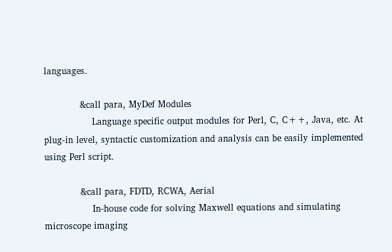languages.

            &call para, MyDef Modules
                Language specific output modules for Perl, C, C++, Java, etc. At plug-in level, syntactic customization and analysis can be easily implemented using Perl script.

            &call para, FDTD, RCWA, Aerial
                In-house code for solving Maxwell equations and simulating microscope imaging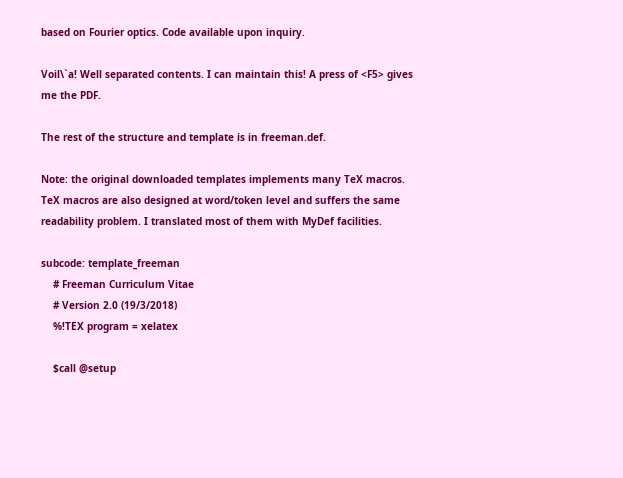based on Fourier optics. Code available upon inquiry.

Voil\`a! Well separated contents. I can maintain this! A press of <F5> gives me the PDF.

The rest of the structure and template is in freeman.def.

Note: the original downloaded templates implements many TeX macros. TeX macros are also designed at word/token level and suffers the same readability problem. I translated most of them with MyDef facilities.

subcode: template_freeman
    # Freeman Curriculum Vitae
    # Version 2.0 (19/3/2018)
    %!TEX program = xelatex

    $call @setup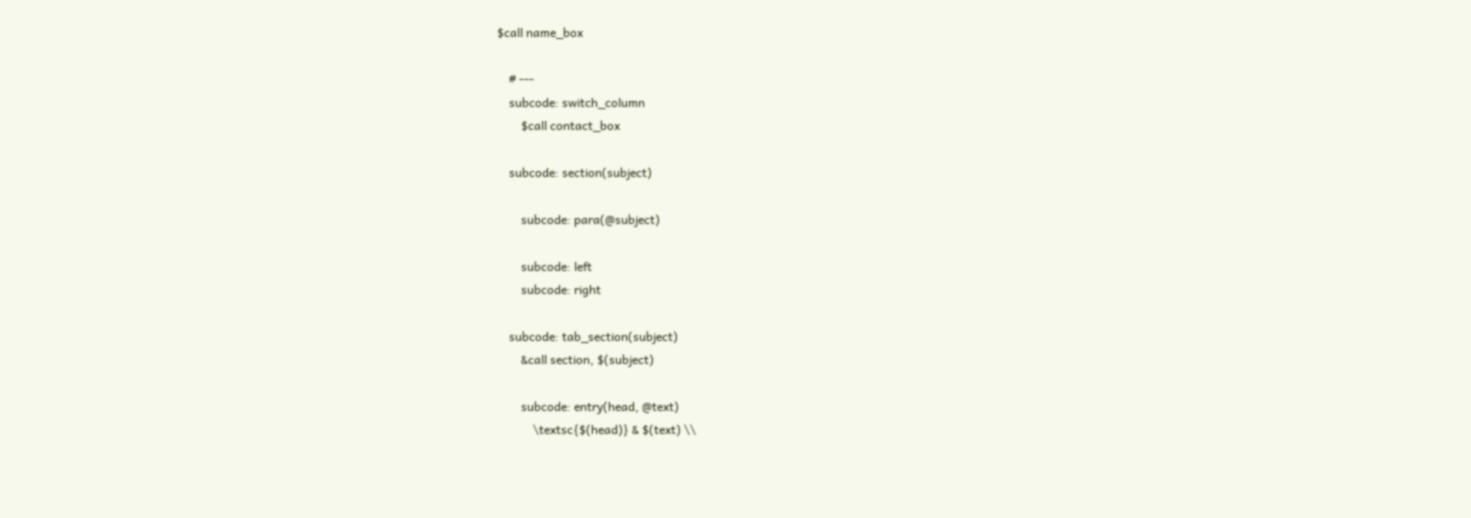$call name_box

    # ---
    subcode: switch_column
        $call contact_box

    subcode: section(subject)

        subcode: para(@subject)

        subcode: left
        subcode: right

    subcode: tab_section(subject)
        &call section, $(subject)

        subcode: entry(head, @text)
            \textsc{$(head)} & $(text) \\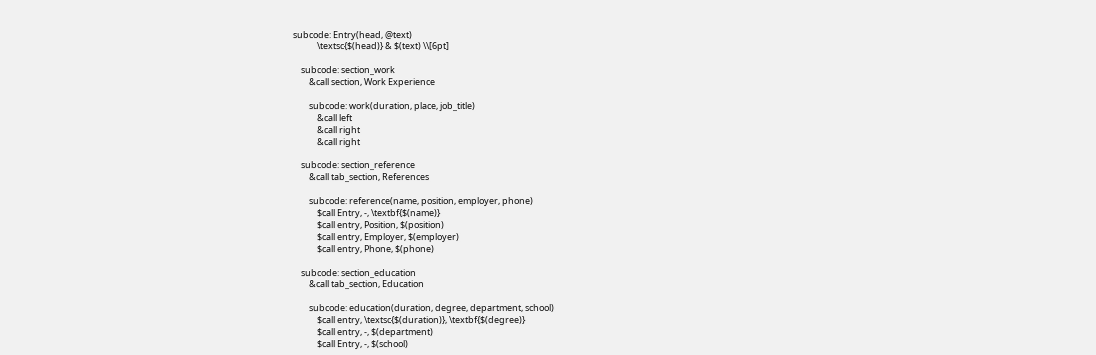subcode: Entry(head, @text)
            \textsc{$(head)} & $(text) \\[6pt]

    subcode: section_work
        &call section, Work Experience

        subcode: work(duration, place, job_title)
            &call left
            &call right
            &call right

    subcode: section_reference
        &call tab_section, References

        subcode: reference(name, position, employer, phone)
            $call Entry, -, \textbf{$(name)}
            $call entry, Position, $(position)
            $call entry, Employer, $(employer)
            $call entry, Phone, $(phone)

    subcode: section_education
        &call tab_section, Education

        subcode: education(duration, degree, department, school)
            $call entry, \textsc{$(duration)}, \textbf{$(degree)}
            $call entry, -, $(department)
            $call Entry, -, $(school)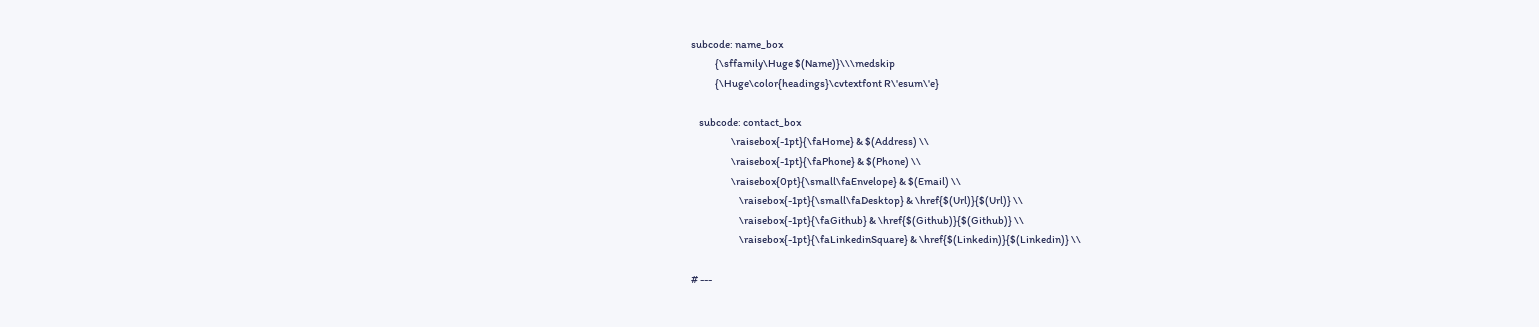subcode: name_box
            {\sffamily\Huge $(Name)}\\\medskip
            {\Huge\color{headings}\cvtextfont R\'esum\'e}

    subcode: contact_box
                    \raisebox{-1pt}{\faHome} & $(Address) \\
                    \raisebox{-1pt}{\faPhone} & $(Phone) \\
                    \raisebox{0pt}{\small\faEnvelope} & $(Email) \\
                        \raisebox{-1pt}{\small\faDesktop} & \href{$(Url)}{$(Url)} \\
                        \raisebox{-1pt}{\faGithub} & \href{$(Github)}{$(Github)} \\
                        \raisebox{-1pt}{\faLinkedinSquare} & \href{$(Linkedin)}{$(Linkedin)} \\

# ---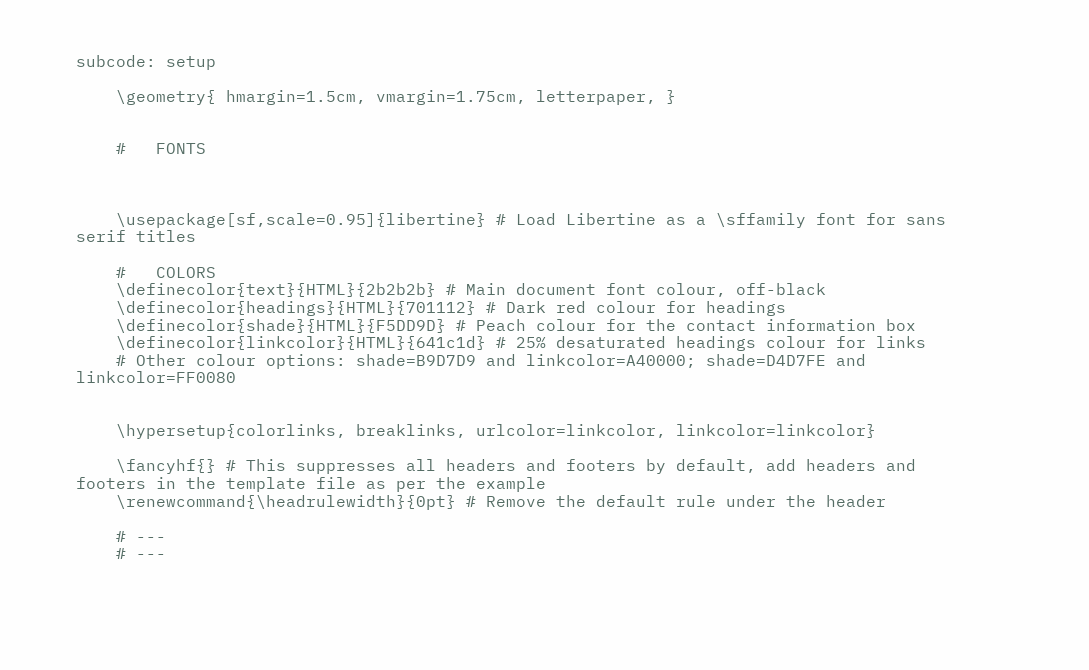subcode: setup

    \geometry{ hmargin=1.5cm, vmargin=1.75cm, letterpaper, }


    #   FONTS



    \usepackage[sf,scale=0.95]{libertine} # Load Libertine as a \sffamily font for sans serif titles

    #   COLORS
    \definecolor{text}{HTML}{2b2b2b} # Main document font colour, off-black
    \definecolor{headings}{HTML}{701112} # Dark red colour for headings
    \definecolor{shade}{HTML}{F5DD9D} # Peach colour for the contact information box
    \definecolor{linkcolor}{HTML}{641c1d} # 25% desaturated headings colour for links
    # Other colour options: shade=B9D7D9 and linkcolor=A40000; shade=D4D7FE and linkcolor=FF0080


    \hypersetup{colorlinks, breaklinks, urlcolor=linkcolor, linkcolor=linkcolor}

    \fancyhf{} # This suppresses all headers and footers by default, add headers and footers in the template file as per the example
    \renewcommand{\headrulewidth}{0pt} # Remove the default rule under the header

    # ---
    # ---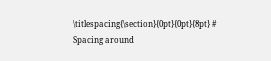\titlespacing{\section}{0pt}{0pt}{8pt} # Spacing around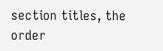section titles, the order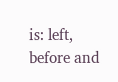is: left, before and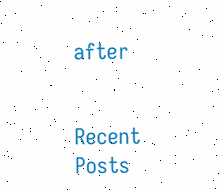after


Recent Posts